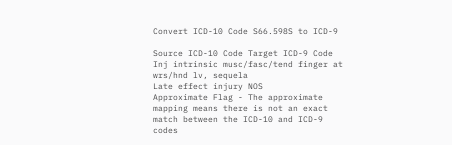Convert ICD-10 Code S66.598S to ICD-9

Source ICD-10 Code Target ICD-9 Code
Inj intrinsic musc/fasc/tend finger at wrs/hnd lv, sequela
Late effect injury NOS
Approximate Flag - The approximate mapping means there is not an exact match between the ICD-10 and ICD-9 codes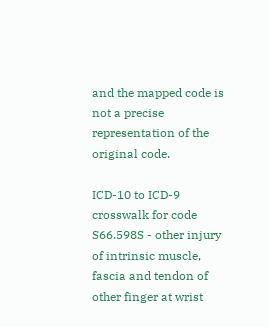and the mapped code is not a precise representation of the original code.

ICD-10 to ICD-9 crosswalk for code S66.598S - other injury of intrinsic muscle, fascia and tendon of other finger at wrist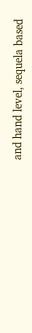and hand level, sequela based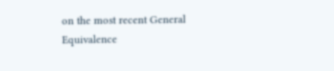on the most recent General Equivalence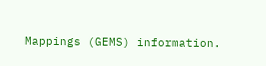Mappings (GEMS) information.